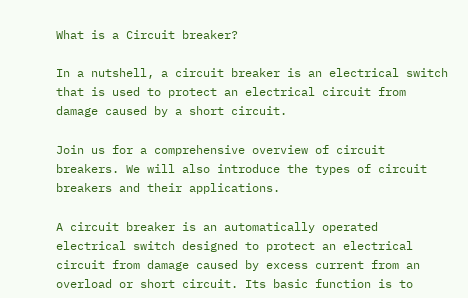What is a Circuit breaker?

In a nutshell, a circuit breaker is an electrical switch that is used to protect an electrical circuit from damage caused by a short circuit.

Join us for a comprehensive overview of circuit breakers. We will also introduce the types of circuit breakers and their applications.

A circuit breaker is an automatically operated electrical switch designed to protect an electrical circuit from damage caused by excess current from an overload or short circuit. Its basic function is to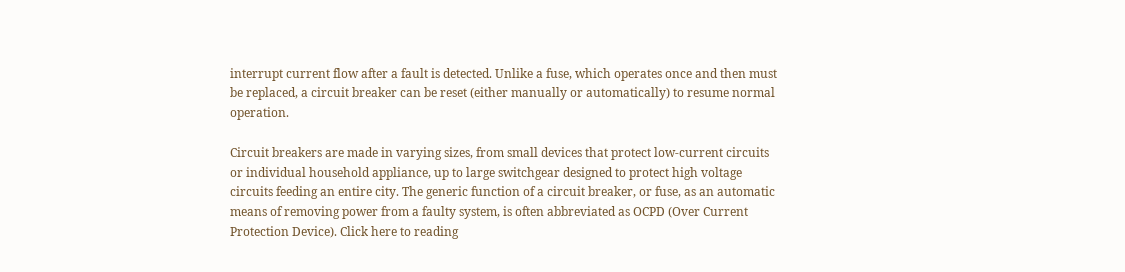interrupt current flow after a fault is detected. Unlike a fuse, which operates once and then must be replaced, a circuit breaker can be reset (either manually or automatically) to resume normal operation.

Circuit breakers are made in varying sizes, from small devices that protect low-current circuits or individual household appliance, up to large switchgear designed to protect high voltage circuits feeding an entire city. The generic function of a circuit breaker, or fuse, as an automatic means of removing power from a faulty system, is often abbreviated as OCPD (Over Current Protection Device). Click here to reading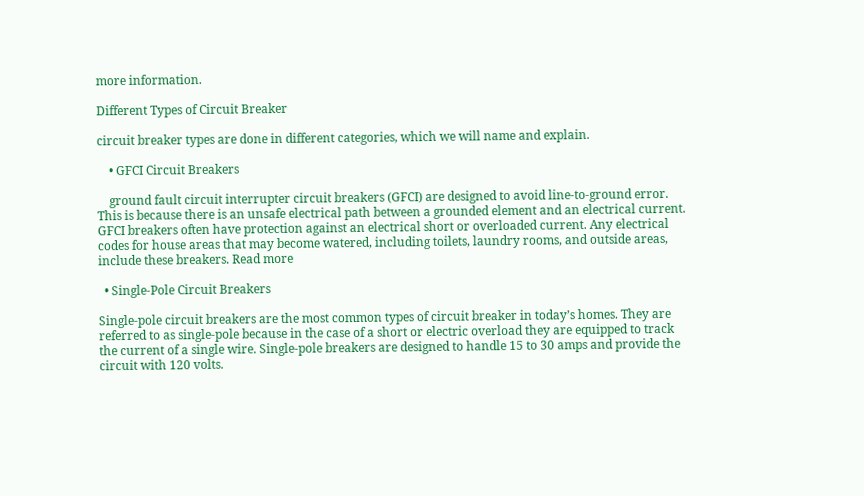more information.

Different Types of Circuit Breaker

circuit breaker types are done in different categories, which we will name and explain.

    • GFCI Circuit Breakers

    ground fault circuit interrupter circuit breakers (GFCI) are designed to avoid line-to-ground error. This is because there is an unsafe electrical path between a grounded element and an electrical current. GFCI breakers often have protection against an electrical short or overloaded current. Any electrical codes for house areas that may become watered, including toilets, laundry rooms, and outside areas, include these breakers. Read more

  • Single-Pole Circuit Breakers

Single-pole circuit breakers are the most common types of circuit breaker in today’s homes. They are referred to as single-pole because in the case of a short or electric overload they are equipped to track the current of a single wire. Single-pole breakers are designed to handle 15 to 30 amps and provide the circuit with 120 volts.